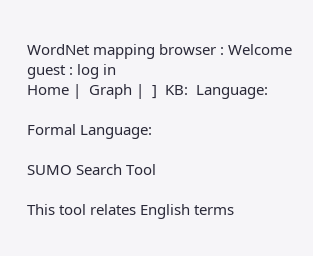WordNet mapping browser : Welcome guest : log in
Home |  Graph |  ]  KB:  Language:

Formal Language:

SUMO Search Tool

This tool relates English terms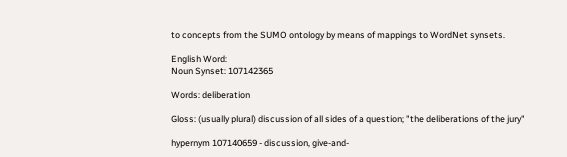to concepts from the SUMO ontology by means of mappings to WordNet synsets.

English Word:
Noun Synset: 107142365

Words: deliberation

Gloss: (usually plural) discussion of all sides of a question; "the deliberations of the jury"

hypernym 107140659 - discussion, give-and-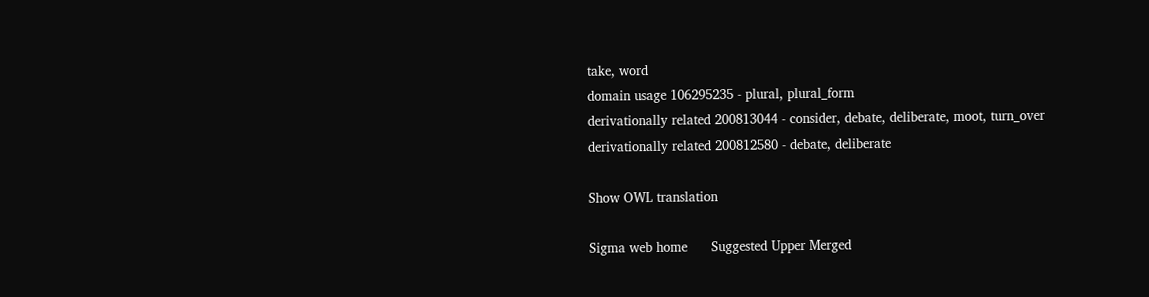take, word
domain usage 106295235 - plural, plural_form
derivationally related 200813044 - consider, debate, deliberate, moot, turn_over
derivationally related 200812580 - debate, deliberate

Show OWL translation

Sigma web home      Suggested Upper Merged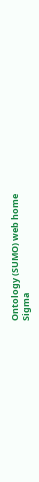Ontology (SUMO) web home
Sigma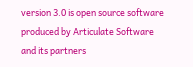version 3.0 is open source software produced by Articulate Software and its partners